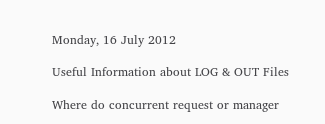Monday, 16 July 2012

Useful Information about LOG & OUT Files

Where do concurrent request or manager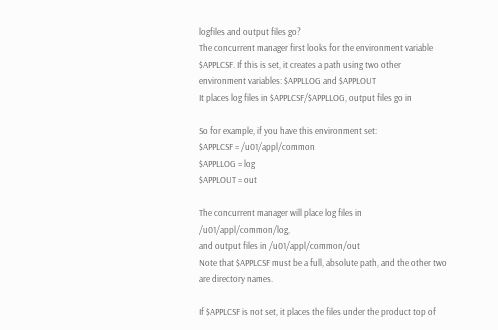logfiles and output files go?
The concurrent manager first looks for the environment variable
$APPLCSF. If this is set, it creates a path using two other
environment variables: $APPLLOG and $APPLOUT
It places log files in $APPLCSF/$APPLLOG, output files go in

So for example, if you have this environment set:
$APPLCSF = /u01/appl/common
$APPLLOG = log
$APPLOUT = out

The concurrent manager will place log files in /u01/appl/common/log,
and output files in /u01/appl/common/out
Note that $APPLCSF must be a full, absolute path, and the other two
are directory names.

If $APPLCSF is not set, it places the files under the product top of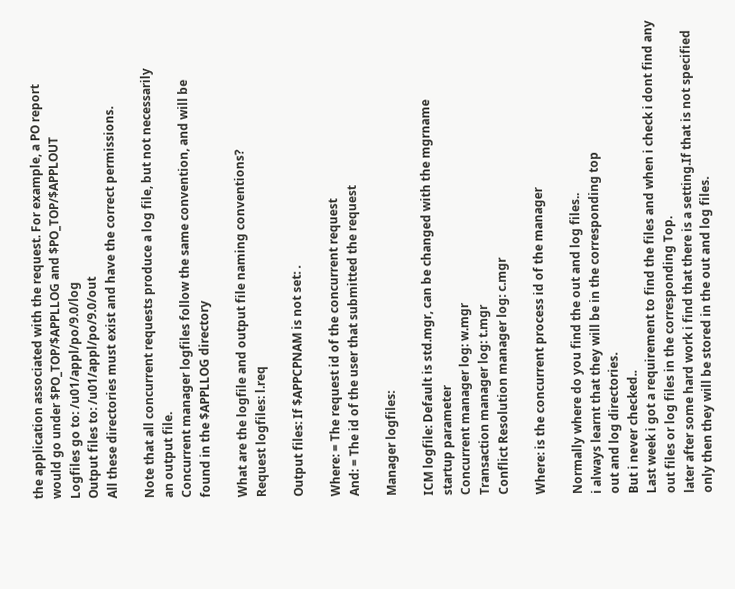the application associated with the request. For example, a PO report
would go under $PO_TOP/$APPLLOG and $PO_TOP/$APPLOUT
Logfiles go to: /u01/appl/po/9.0/log
Output files to: /u01/appl/po/9.0/out
All these directories must exist and have the correct permissions.

Note that all concurrent requests produce a log file, but not necessarily
an output file.
Concurrent manager logfiles follow the same convention, and will be
found in the $APPLLOG directory

What are the logfile and output file naming conventions?
Request logfiles: l.req

Output files: If $APPCPNAM is not set: .

Where: = The request id of the concurrent request
And: = The id of the user that submitted the request

Manager logfiles:

ICM logfile: Default is std.mgr, can be changed with the mgrname
startup parameter
Concurrent manager log: w.mgr
Transaction manager log: t.mgr
Conflict Resolution manager log: c.mgr

Where: is the concurrent process id of the manager

Normally where do you find the out and log files..
i always learnt that they will be in the corresponding top
out and log directories.
But i never checked..
Last week i got a requirement to find the files and when i check i dont find any out files or log files in the corresponding Top.
later after some hard work i find that there is a setting.If that is not specified only then they will be stored in the out and log files.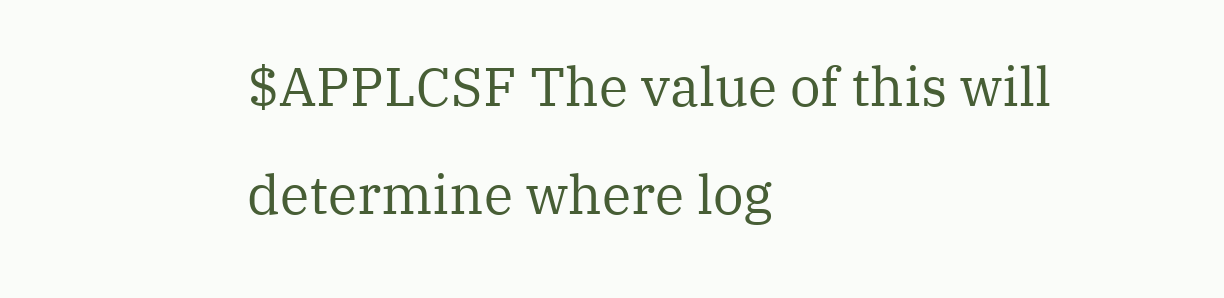$APPLCSF The value of this will determine where log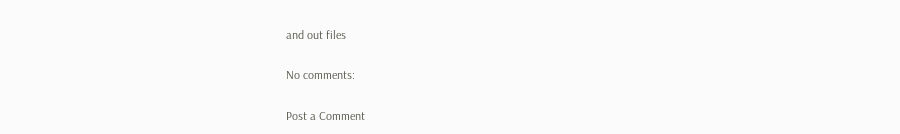and out files

No comments:

Post a Comment